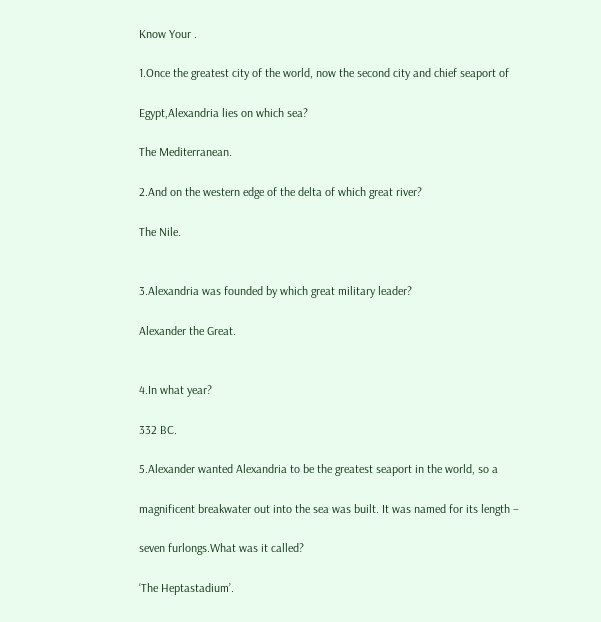Know Your .

1.Once the greatest city of the world, now the second city and chief seaport of

Egypt,Alexandria lies on which sea?

The Mediterranean.

2.And on the western edge of the delta of which great river?

The Nile.


3.Alexandria was founded by which great military leader?

Alexander the Great.


4.In what year?

332 BC.

5.Alexander wanted Alexandria to be the greatest seaport in the world, so a

magnificent breakwater out into the sea was built. It was named for its length –

seven furlongs.What was it called?

‘The Heptastadium’.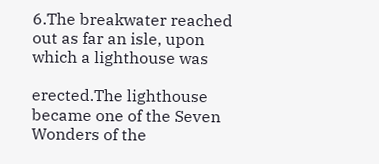6.The breakwater reached out as far an isle, upon which a lighthouse was

erected.The lighthouse became one of the Seven Wonders of the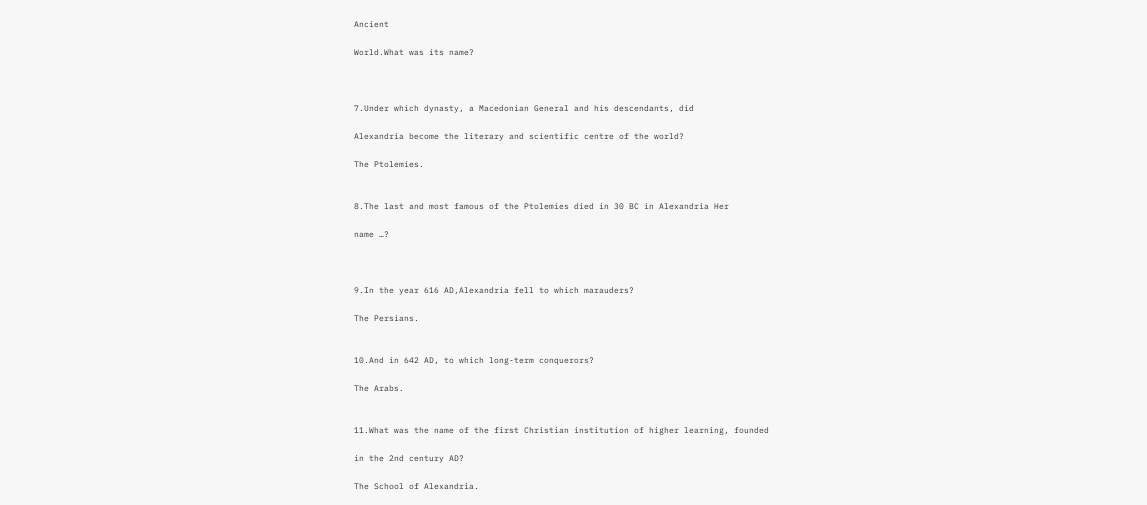Ancient

World.What was its name?



7.Under which dynasty, a Macedonian General and his descendants, did

Alexandria become the literary and scientific centre of the world?

The Ptolemies.


8.The last and most famous of the Ptolemies died in 30 BC in Alexandria Her

name …?



9.In the year 616 AD,Alexandria fell to which marauders?

The Persians.


10.And in 642 AD, to which long-term conquerors?

The Arabs.


11.What was the name of the first Christian institution of higher learning, founded

in the 2nd century AD?

The School of Alexandria.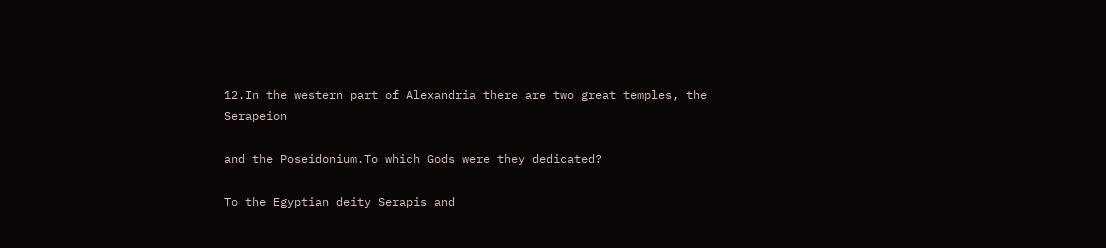12.In the western part of Alexandria there are two great temples, the Serapeion

and the Poseidonium.To which Gods were they dedicated?

To the Egyptian deity Serapis and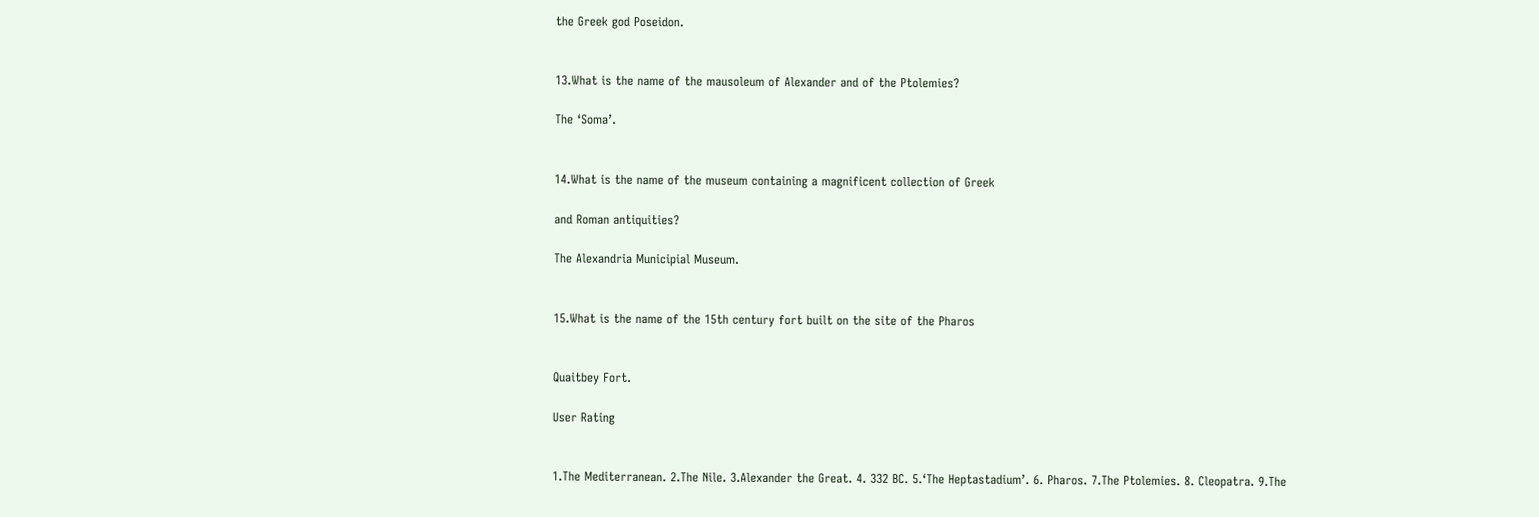the Greek god Poseidon.


13.What is the name of the mausoleum of Alexander and of the Ptolemies?

The ‘Soma’.


14.What is the name of the museum containing a magnificent collection of Greek

and Roman antiquities?

The Alexandria Municipial Museum.


15.What is the name of the 15th century fort built on the site of the Pharos


Quaitbey Fort.

User Rating


1.The Mediterranean. 2.The Nile. 3.Alexander the Great. 4. 332 BC. 5.‘The Heptastadium’. 6. Pharos. 7.The Ptolemies. 8. Cleopatra. 9.The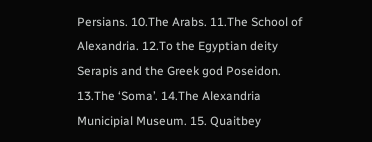Persians. 10.The Arabs. 11.The School of Alexandria. 12.To the Egyptian deity Serapis and the Greek god Poseidon. 13.The ‘Soma’. 14.The Alexandria Municipial Museum. 15. Quaitbey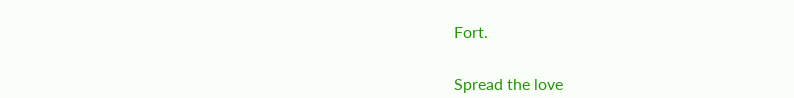Fort.


Spread the love